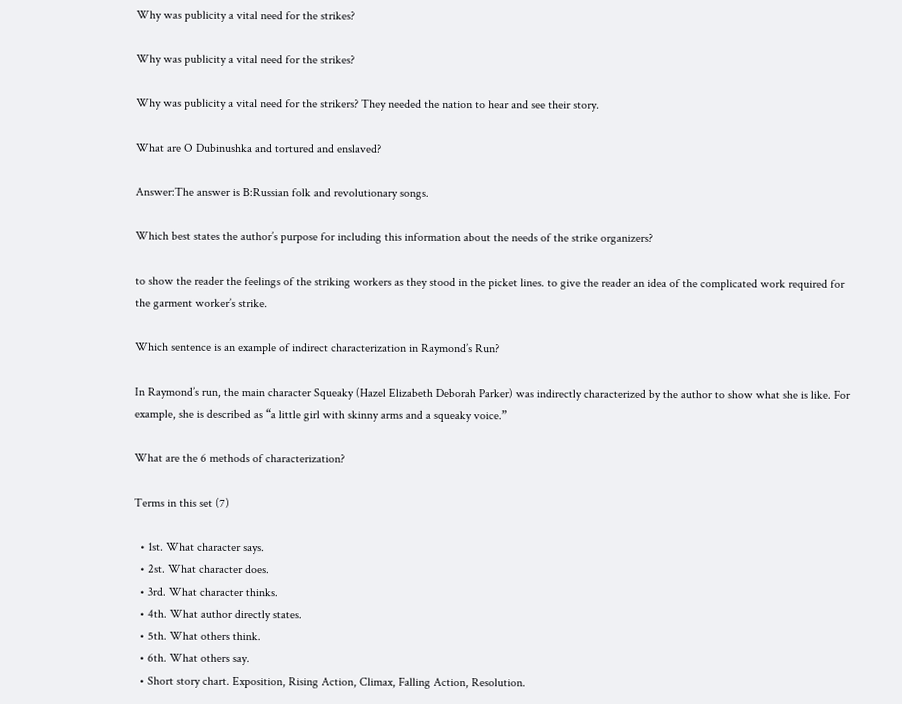Why was publicity a vital need for the strikes?

Why was publicity a vital need for the strikes?

Why was publicity a vital need for the strikers? They needed the nation to hear and see their story.

What are O Dubinushka and tortured and enslaved?

Answer:The answer is B:Russian folk and revolutionary songs.

Which best states the author’s purpose for including this information about the needs of the strike organizers?

to show the reader the feelings of the striking workers as they stood in the picket lines. to give the reader an idea of the complicated work required for the garment worker’s strike.

Which sentence is an example of indirect characterization in Raymond’s Run?

In Raymond’s run, the main character Squeaky (Hazel Elizabeth Deborah Parker) was indirectly characterized by the author to show what she is like. For example, she is described as “a little girl with skinny arms and a squeaky voice.”

What are the 6 methods of characterization?

Terms in this set (7)

  • 1st. What character says.
  • 2st. What character does.
  • 3rd. What character thinks.
  • 4th. What author directly states.
  • 5th. What others think.
  • 6th. What others say.
  • Short story chart. Exposition, Rising Action, Climax, Falling Action, Resolution.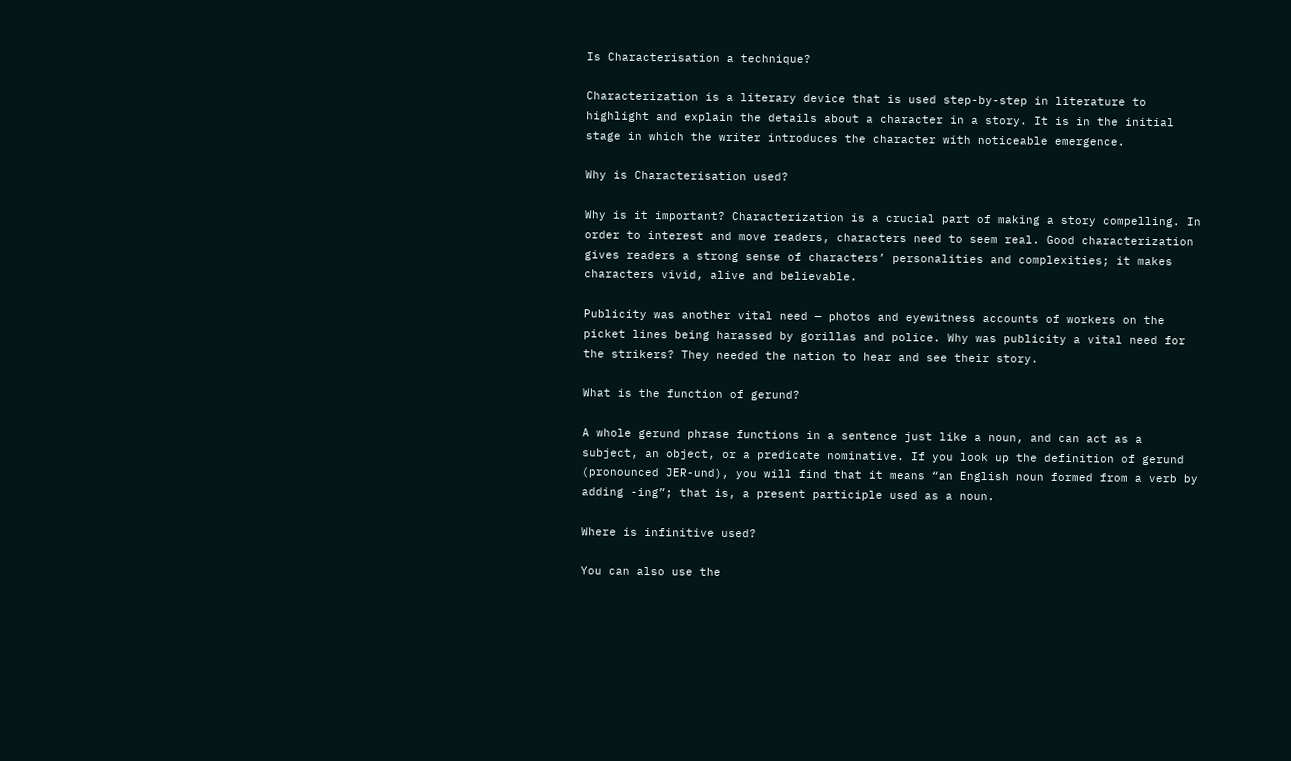Is Characterisation a technique?

Characterization is a literary device that is used step-by-step in literature to highlight and explain the details about a character in a story. It is in the initial stage in which the writer introduces the character with noticeable emergence.

Why is Characterisation used?

Why is it important? Characterization is a crucial part of making a story compelling. In order to interest and move readers, characters need to seem real. Good characterization gives readers a strong sense of characters’ personalities and complexities; it makes characters vivid, alive and believable.

Publicity was another vital need — photos and eyewitness accounts of workers on the picket lines being harassed by gorillas and police. Why was publicity a vital need for the strikers? They needed the nation to hear and see their story.

What is the function of gerund?

A whole gerund phrase functions in a sentence just like a noun, and can act as a subject, an object, or a predicate nominative. If you look up the definition of gerund (pronounced JER-und), you will find that it means “an English noun formed from a verb by adding -ing”; that is, a present participle used as a noun.

Where is infinitive used?

You can also use the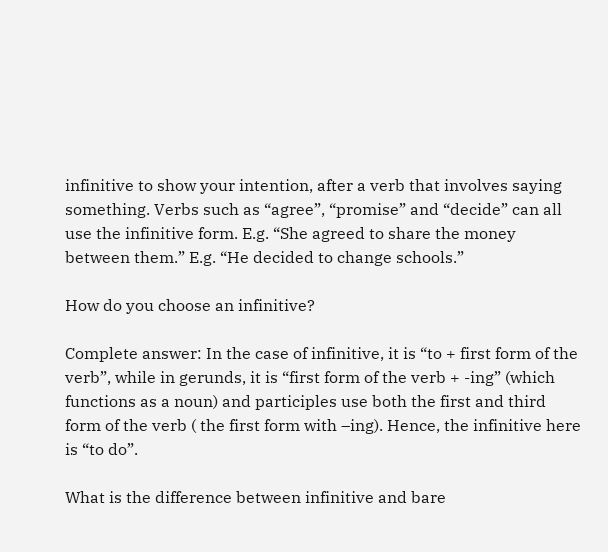infinitive to show your intention, after a verb that involves saying something. Verbs such as “agree”, “promise” and “decide” can all use the infinitive form. E.g. “She agreed to share the money between them.” E.g. “He decided to change schools.”

How do you choose an infinitive?

Complete answer: In the case of infinitive, it is “to + first form of the verb”, while in gerunds, it is “first form of the verb + -ing” (which functions as a noun) and participles use both the first and third form of the verb ( the first form with –ing). Hence, the infinitive here is “to do”.

What is the difference between infinitive and bare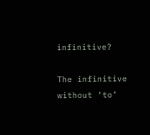infinitive?

The infinitive without ‘to’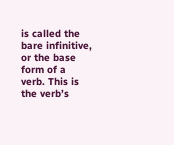is called the bare infinitive, or the base form of a verb. This is the verb’s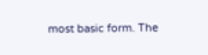most basic form. The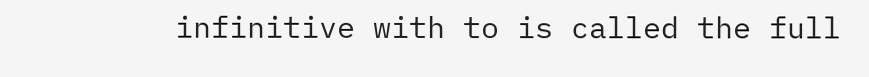infinitive with to is called the full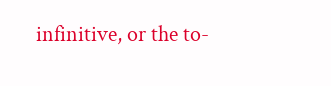infinitive, or the to-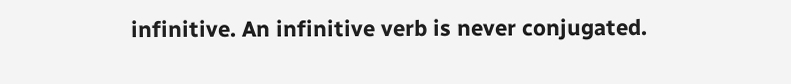infinitive. An infinitive verb is never conjugated.